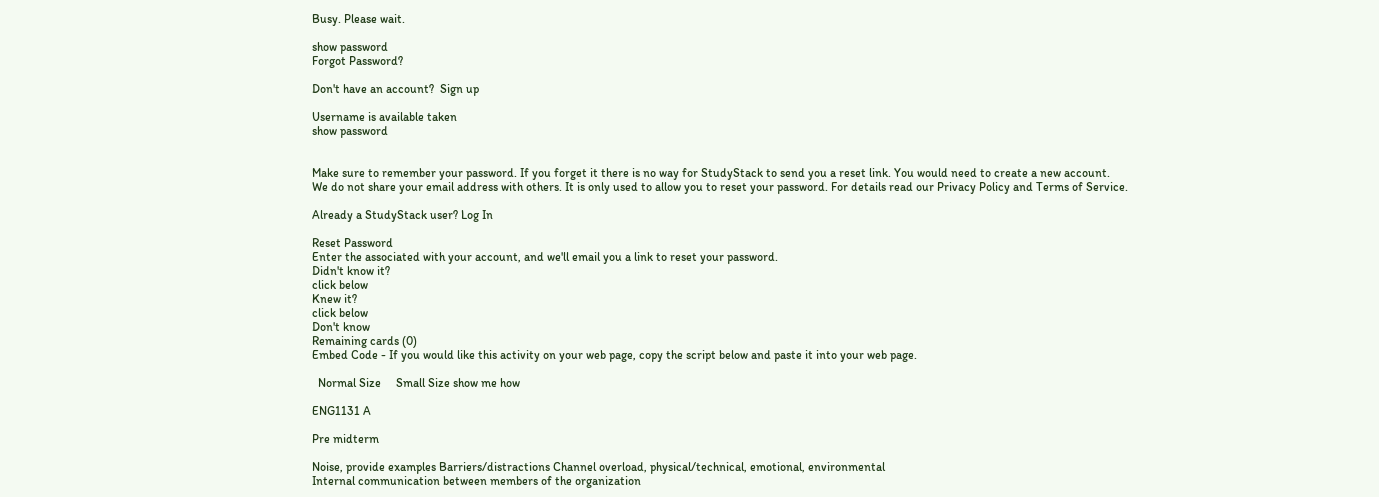Busy. Please wait.

show password
Forgot Password?

Don't have an account?  Sign up

Username is available taken
show password


Make sure to remember your password. If you forget it there is no way for StudyStack to send you a reset link. You would need to create a new account.
We do not share your email address with others. It is only used to allow you to reset your password. For details read our Privacy Policy and Terms of Service.

Already a StudyStack user? Log In

Reset Password
Enter the associated with your account, and we'll email you a link to reset your password.
Didn't know it?
click below
Knew it?
click below
Don't know
Remaining cards (0)
Embed Code - If you would like this activity on your web page, copy the script below and paste it into your web page.

  Normal Size     Small Size show me how

ENG1131 A

Pre midterm

Noise, provide examples Barriers/distractions Channel overload, physical/technical, emotional, environmental
Internal communication between members of the organization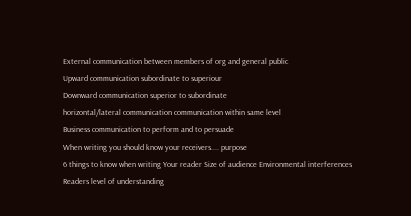External communication between members of org and general public
Upward communication subordinate to superiour
Downward communication superior to subordinate
horizontal/lateral communication communication within same level
Business communication to perform and to persuade
When writing you should know your receivers.... purpose
6 things to know when writing Your reader Size of audience Environmental interferences Readers level of understanding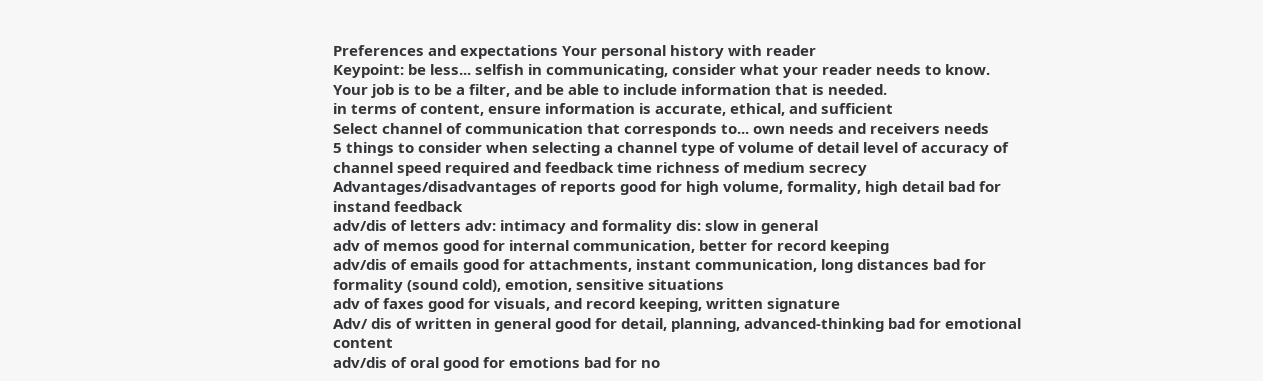Preferences and expectations Your personal history with reader
Keypoint: be less... selfish in communicating, consider what your reader needs to know.
Your job is to be a filter, and be able to include information that is needed.
in terms of content, ensure information is accurate, ethical, and sufficient
Select channel of communication that corresponds to... own needs and receivers needs
5 things to consider when selecting a channel type of volume of detail level of accuracy of channel speed required and feedback time richness of medium secrecy
Advantages/disadvantages of reports good for high volume, formality, high detail bad for instand feedback
adv/dis of letters adv: intimacy and formality dis: slow in general
adv of memos good for internal communication, better for record keeping
adv/dis of emails good for attachments, instant communication, long distances bad for formality (sound cold), emotion, sensitive situations
adv of faxes good for visuals, and record keeping, written signature
Adv/ dis of written in general good for detail, planning, advanced-thinking bad for emotional content
adv/dis of oral good for emotions bad for no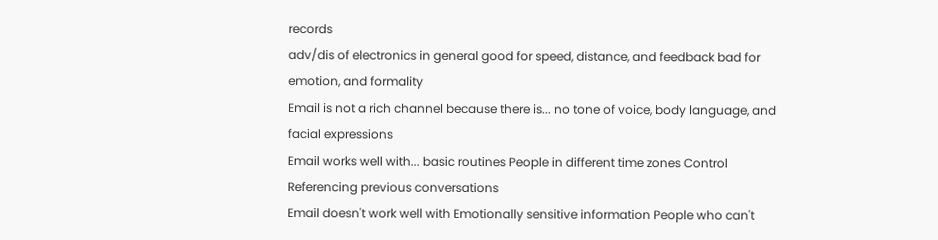records
adv/dis of electronics in general good for speed, distance, and feedback bad for emotion, and formality
Email is not a rich channel because there is... no tone of voice, body language, and facial expressions
Email works well with... basic routines People in different time zones Control Referencing previous conversations
Email doesn't work well with Emotionally sensitive information People who can't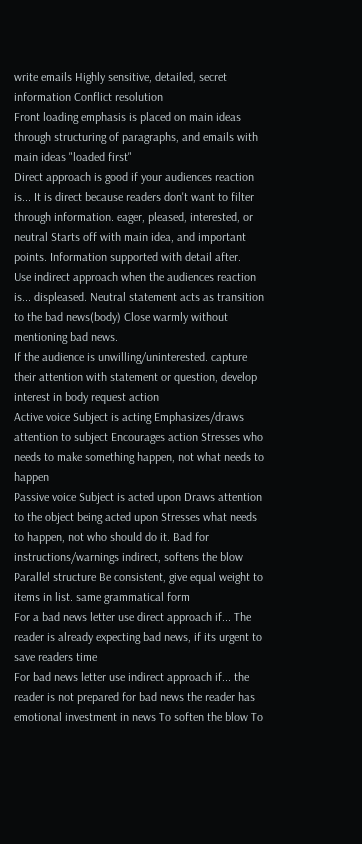write emails Highly sensitive, detailed, secret information Conflict resolution
Front loading emphasis is placed on main ideas through structuring of paragraphs, and emails with main ideas "loaded first"
Direct approach is good if your audiences reaction is... It is direct because readers don't want to filter through information. eager, pleased, interested, or neutral Starts off with main idea, and important points. Information supported with detail after.
Use indirect approach when the audiences reaction is... displeased. Neutral statement acts as transition to the bad news(body) Close warmly without mentioning bad news.
If the audience is unwilling/uninterested. capture their attention with statement or question, develop interest in body request action
Active voice Subject is acting Emphasizes/draws attention to subject Encourages action Stresses who needs to make something happen, not what needs to happen
Passive voice Subject is acted upon Draws attention to the object being acted upon Stresses what needs to happen, not who should do it. Bad for instructions/warnings indirect, softens the blow
Parallel structure Be consistent, give equal weight to items in list. same grammatical form
For a bad news letter use direct approach if... The reader is already expecting bad news, if its urgent to save readers time
For bad news letter use indirect approach if... the reader is not prepared for bad news the reader has emotional investment in news To soften the blow To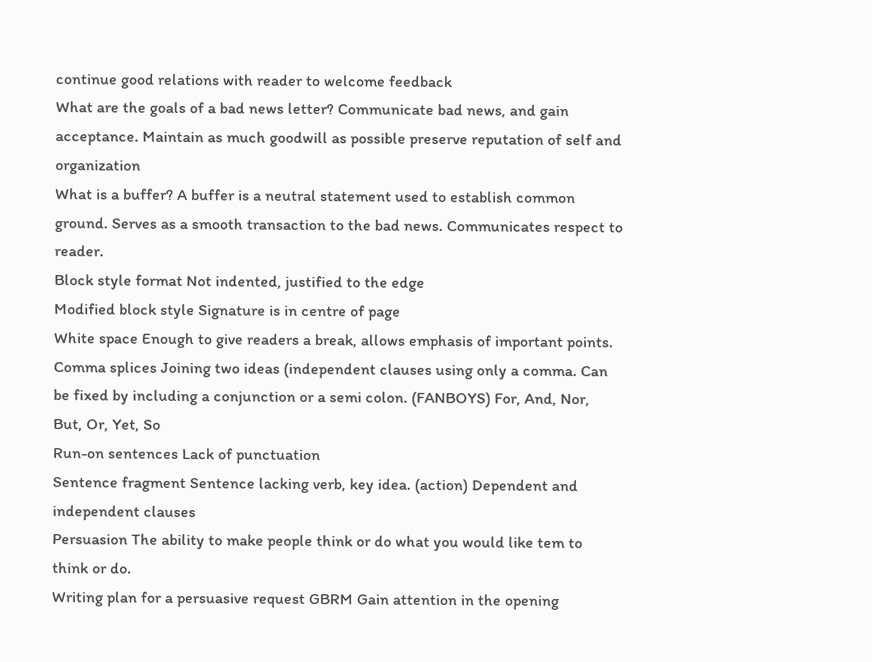continue good relations with reader to welcome feedback
What are the goals of a bad news letter? Communicate bad news, and gain acceptance. Maintain as much goodwill as possible preserve reputation of self and organization
What is a buffer? A buffer is a neutral statement used to establish common ground. Serves as a smooth transaction to the bad news. Communicates respect to reader.
Block style format Not indented, justified to the edge
Modified block style Signature is in centre of page
White space Enough to give readers a break, allows emphasis of important points.
Comma splices Joining two ideas (independent clauses using only a comma. Can be fixed by including a conjunction or a semi colon. (FANBOYS) For, And, Nor, But, Or, Yet, So
Run-on sentences Lack of punctuation
Sentence fragment Sentence lacking verb, key idea. (action) Dependent and independent clauses
Persuasion The ability to make people think or do what you would like tem to think or do.
Writing plan for a persuasive request GBRM Gain attention in the opening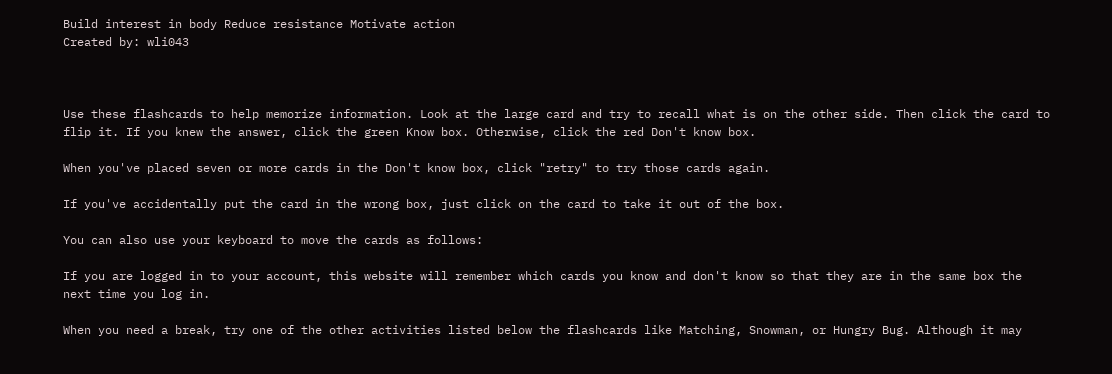Build interest in body Reduce resistance Motivate action
Created by: wli043



Use these flashcards to help memorize information. Look at the large card and try to recall what is on the other side. Then click the card to flip it. If you knew the answer, click the green Know box. Otherwise, click the red Don't know box.

When you've placed seven or more cards in the Don't know box, click "retry" to try those cards again.

If you've accidentally put the card in the wrong box, just click on the card to take it out of the box.

You can also use your keyboard to move the cards as follows:

If you are logged in to your account, this website will remember which cards you know and don't know so that they are in the same box the next time you log in.

When you need a break, try one of the other activities listed below the flashcards like Matching, Snowman, or Hungry Bug. Although it may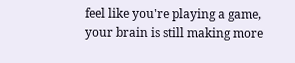feel like you're playing a game, your brain is still making more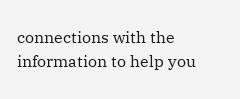connections with the information to help you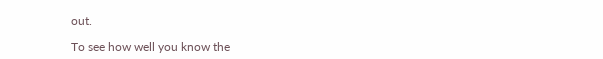out.

To see how well you know the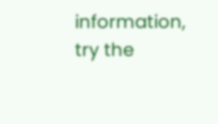information, try the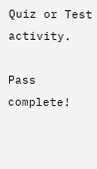Quiz or Test activity.

Pass complete!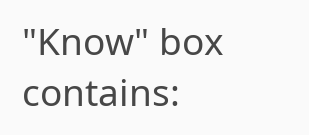"Know" box contains: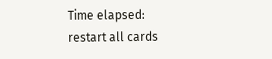Time elapsed:
restart all cards